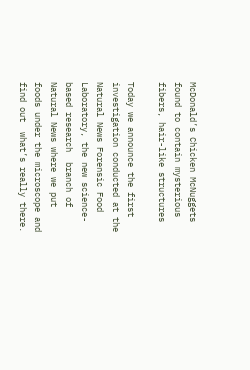McDonald’s Chicken McNuggets found to contain mysterious fibers, hair-like structures

Today we announce the first investigation conducted at the Natural News Forensic Food Laboratory, the new science-based research  branch of Natural News where we put foods under the microscope and find out  what’s really there.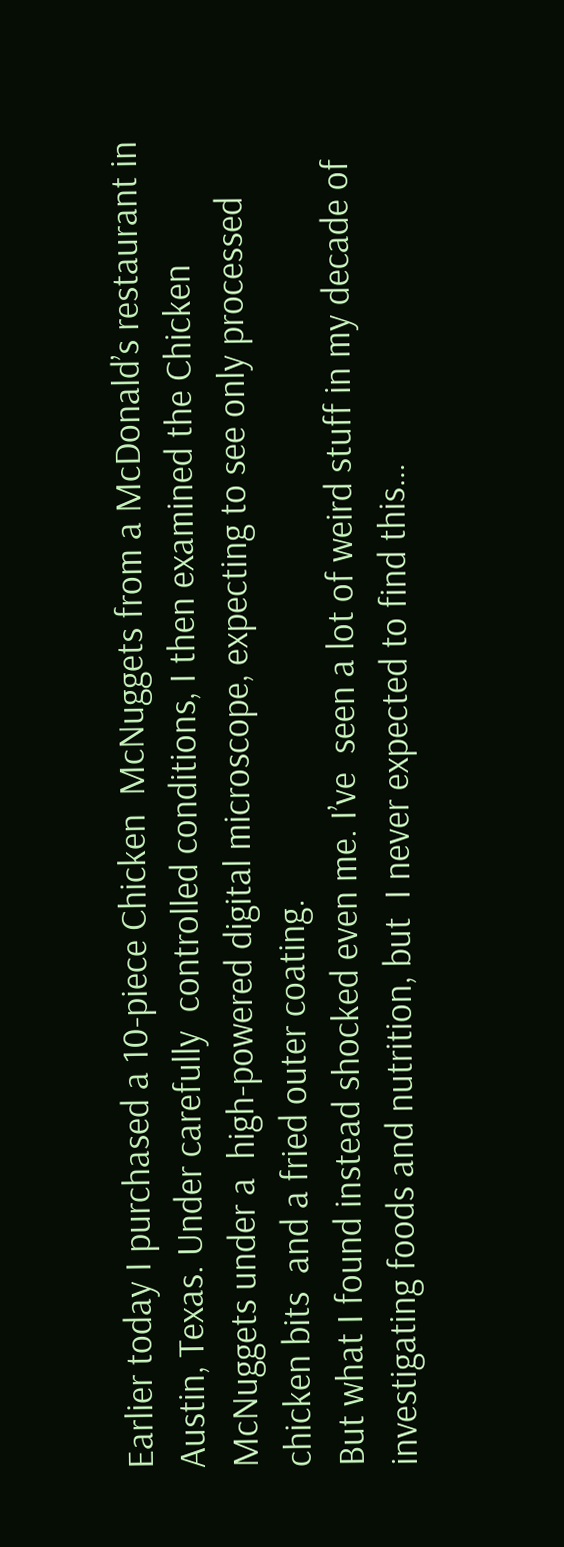Earlier today I purchased a 10-piece Chicken  McNuggets from a McDonald’s restaurant in Austin, Texas. Under carefully  controlled conditions, I then examined the Chicken McNuggets under a  high-powered digital microscope, expecting to see only processed chicken bits  and a fried outer coating.
But what I found instead shocked even me. I’ve  seen a lot of weird stuff in my decade of investigating foods and nutrition, but  I never expected to find this…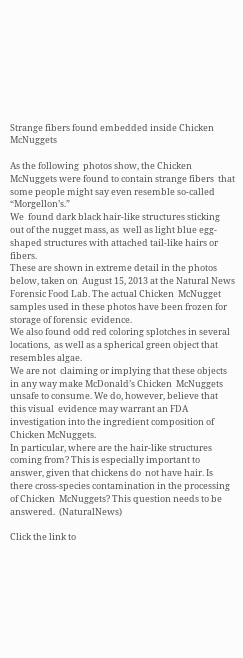Strange fibers found embedded inside Chicken McNuggets

As the following  photos show, the Chicken McNuggets were found to contain strange fibers  that some people might say even resemble so-called “Morgellon’s.”
We  found dark black hair-like structures sticking out of the nugget mass, as  well as light blue egg-shaped structures with attached tail-like hairs or  fibers.
These are shown in extreme detail in the photos below, taken on  August 15, 2013 at the Natural News Forensic Food Lab. The actual Chicken  McNugget samples used in these photos have been frozen for storage of forensic  evidence.
We also found odd red coloring splotches in several locations,  as well as a spherical green object that resembles algae.
We are not  claiming or implying that these objects in any way make McDonald’s Chicken  McNuggets unsafe to consume. We do, however, believe that this visual  evidence may warrant an FDA investigation into the ingredient composition of  Chicken McNuggets.
In particular, where are the hair-like structures  coming from? This is especially important to answer, given that chickens do  not have hair. Is there cross-species contamination in the processing of Chicken  McNuggets? This question needs to be answered.  (NaturalNews)

Click the link to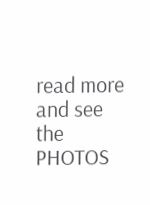read more and see the PHOTOS